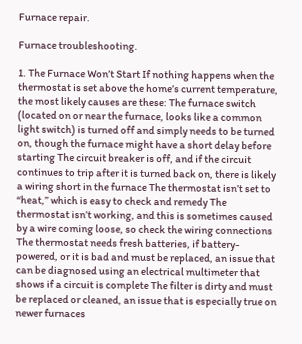Furnace repair.

Furnace troubleshooting.

1. The Furnace Won’t Start If nothing happens when the thermostat is set above the home’s current temperature, the most likely causes are these: The furnace switch (located on or near the furnace, looks like a common light switch) is turned off and simply needs to be turned on, though the furnace might have a short delay before starting The circuit breaker is off, and if the circuit continues to trip after it is turned back on, there is likely a wiring short in the furnace The thermostat isn’t set to “heat,” which is easy to check and remedy The thermostat isn’t working, and this is sometimes caused by a wire coming loose, so check the wiring connections The thermostat needs fresh batteries, if battery-powered, or it is bad and must be replaced, an issue that can be diagnosed using an electrical multimeter that shows if a circuit is complete The filter is dirty and must be replaced or cleaned, an issue that is especially true on newer furnaces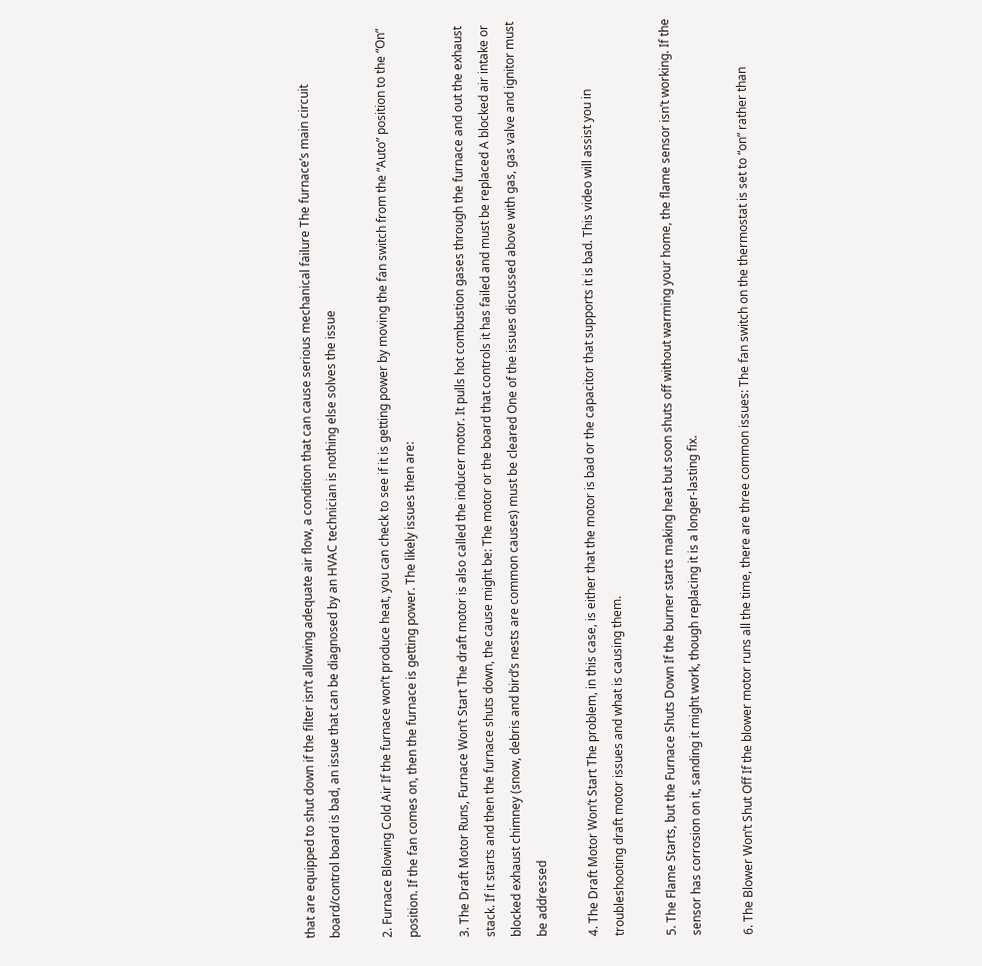that are equipped to shut down if the filter isn’t allowing adequate air flow, a condition that can cause serious mechanical failure The furnace’s main circuit board/control board is bad, an issue that can be diagnosed by an HVAC technician is nothing else solves the issue

2. Furnace Blowing Cold Air If the furnace won’t produce heat, you can check to see if it is getting power by moving the fan switch from the “Auto” position to the “On” position. If the fan comes on, then the furnace is getting power. The likely issues then are:

3. The Draft Motor Runs, Furnace Won’t Start The draft motor is also called the inducer motor. It pulls hot combustion gases through the furnace and out the exhaust stack. If it starts and then the furnace shuts down, the cause might be: The motor or the board that controls it has failed and must be replaced A blocked air intake or blocked exhaust chimney (snow, debris and bird’s nests are common causes) must be cleared One of the issues discussed above with gas, gas valve and ignitor must be addressed

4. The Draft Motor Won’t Start The problem, in this case, is either that the motor is bad or the capacitor that supports it is bad. This video will assist you in troubleshooting draft motor issues and what is causing them.

5. The Flame Starts, but the Furnace Shuts Down If the burner starts making heat but soon shuts off without warming your home, the flame sensor isn’t working. If the sensor has corrosion on it, sanding it might work, though replacing it is a longer-lasting fix.

6. The Blower Won’t Shut Off If the blower motor runs all the time, there are three common issues: The fan switch on the thermostat is set to “on” rather than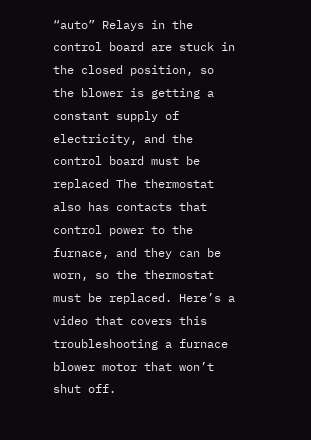“auto” Relays in the control board are stuck in the closed position, so the blower is getting a constant supply of electricity, and the control board must be replaced The thermostat also has contacts that control power to the furnace, and they can be worn, so the thermostat must be replaced. Here’s a video that covers this troubleshooting a furnace blower motor that won’t shut off.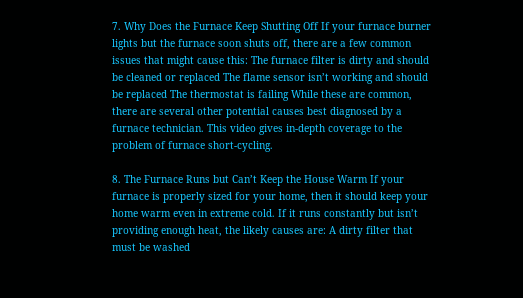7. Why Does the Furnace Keep Shutting Off If your furnace burner lights but the furnace soon shuts off, there are a few common issues that might cause this: The furnace filter is dirty and should be cleaned or replaced The flame sensor isn’t working and should be replaced The thermostat is failing While these are common, there are several other potential causes best diagnosed by a furnace technician. This video gives in-depth coverage to the problem of furnace short-cycling.

8. The Furnace Runs but Can’t Keep the House Warm If your furnace is properly sized for your home, then it should keep your home warm even in extreme cold. If it runs constantly but isn’t providing enough heat, the likely causes are: A dirty filter that must be washed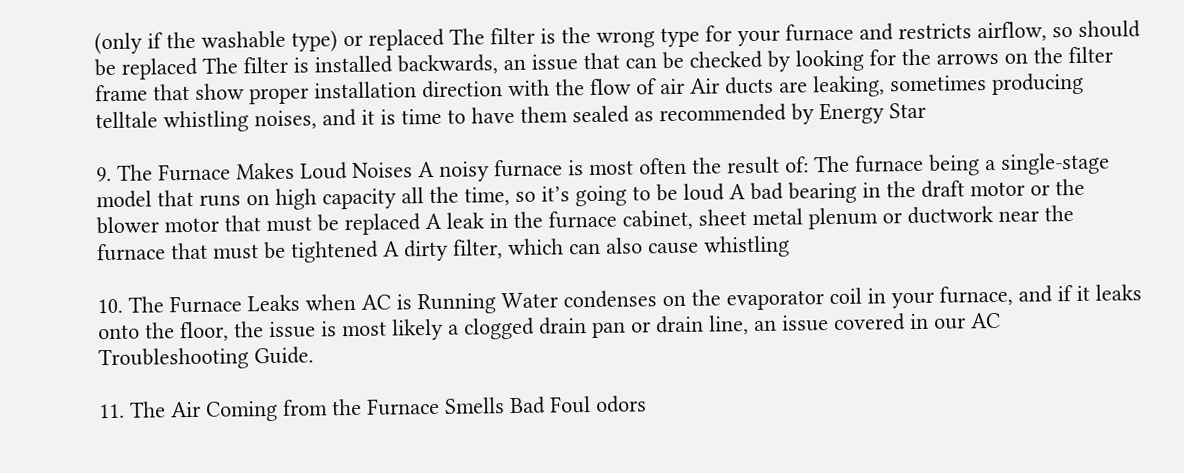(only if the washable type) or replaced The filter is the wrong type for your furnace and restricts airflow, so should be replaced The filter is installed backwards, an issue that can be checked by looking for the arrows on the filter frame that show proper installation direction with the flow of air Air ducts are leaking, sometimes producing telltale whistling noises, and it is time to have them sealed as recommended by Energy Star

9. The Furnace Makes Loud Noises A noisy furnace is most often the result of: The furnace being a single-stage model that runs on high capacity all the time, so it’s going to be loud A bad bearing in the draft motor or the blower motor that must be replaced A leak in the furnace cabinet, sheet metal plenum or ductwork near the furnace that must be tightened A dirty filter, which can also cause whistling

10. The Furnace Leaks when AC is Running Water condenses on the evaporator coil in your furnace, and if it leaks onto the floor, the issue is most likely a clogged drain pan or drain line, an issue covered in our AC Troubleshooting Guide.

11. The Air Coming from the Furnace Smells Bad Foul odors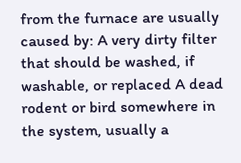from the furnace are usually caused by: A very dirty filter that should be washed, if washable, or replaced A dead rodent or bird somewhere in the system, usually a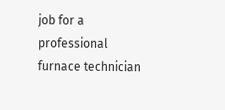job for a professional furnace technician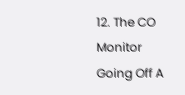12. The CO Monitor Going Off A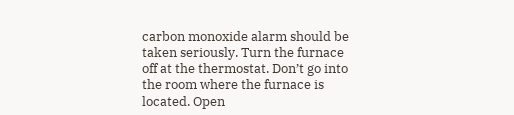carbon monoxide alarm should be taken seriously. Turn the furnace off at the thermostat. Don’t go into the room where the furnace is located. Open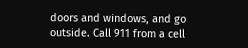doors and windows, and go outside. Call 911 from a cell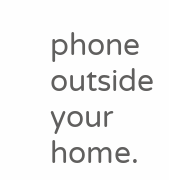phone outside your home.